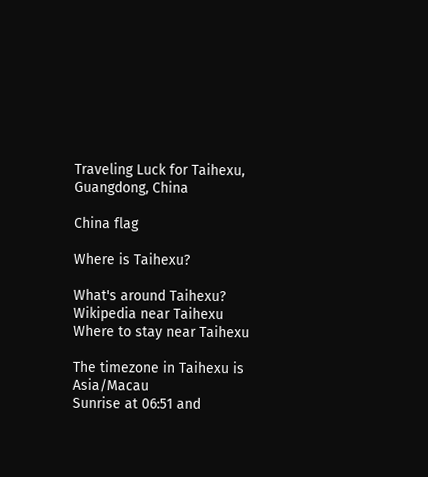Traveling Luck for Taihexu, Guangdong, China

China flag

Where is Taihexu?

What's around Taihexu?
Wikipedia near Taihexu
Where to stay near Taihexu

The timezone in Taihexu is Asia/Macau
Sunrise at 06:51 and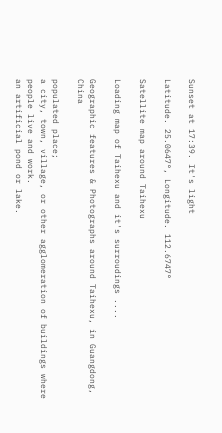Sunset at 17:39. It's light

Latitude. 25.0647°, Longitude. 112.6747°

Satellite map around Taihexu

Loading map of Taihexu and it's surroudings ....

Geographic features & Photographs around Taihexu, in Guangdong, China

populated place;
a city, town, village, or other agglomeration of buildings where people live and work.
an artificial pond or lake.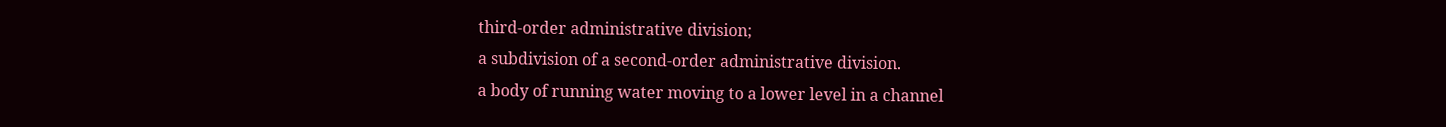third-order administrative division;
a subdivision of a second-order administrative division.
a body of running water moving to a lower level in a channel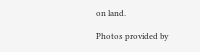on land.

Photos provided by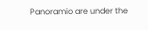Panoramio are under the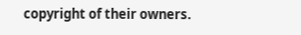copyright of their owners.